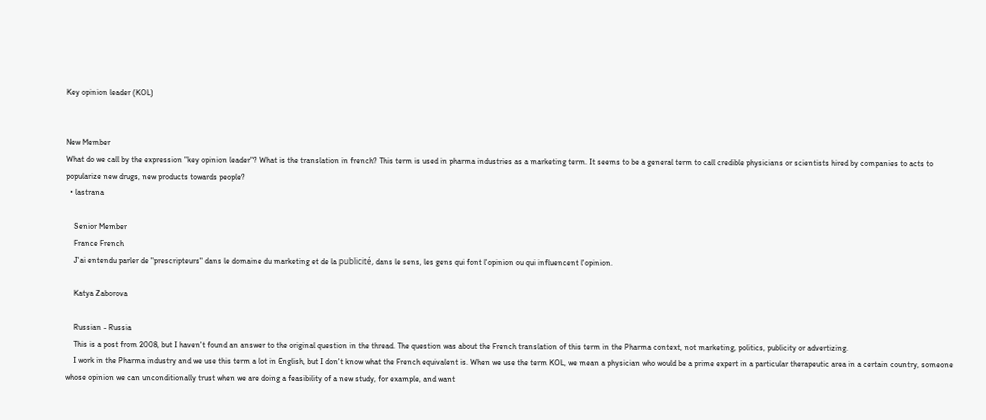Key opinion leader (KOL)


New Member
What do we call by the expression "key opinion leader"? What is the translation in french? This term is used in pharma industries as a marketing term. It seems to be a general term to call credible physicians or scientists hired by companies to acts to popularize new drugs, new products towards people?
  • lastrana

    Senior Member
    France French
    J'ai entendu parler de "prescripteurs" dans le domaine du marketing et de la publicité, dans le sens, les gens qui font l'opinion ou qui influencent l'opinion.

    Katya Zaborova

    Russian - Russia
    This is a post from 2008, but I haven't found an answer to the original question in the thread. The question was about the French translation of this term in the Pharma context, not marketing, politics, publicity or advertizing.
    I work in the Pharma industry and we use this term a lot in English, but I don't know what the French equivalent is. When we use the term KOL, we mean a physician who would be a prime expert in a particular therapeutic area in a certain country, someone whose opinion we can unconditionally trust when we are doing a feasibility of a new study, for example, and want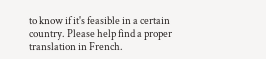to know if it's feasible in a certain country. Please help find a proper translation in French.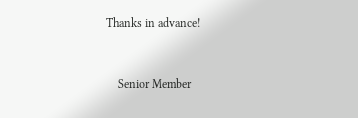Thanks in advance!


    Senior Member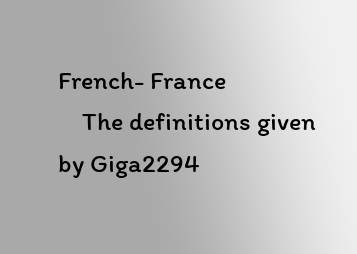French- France
    The definitions given by Giga2294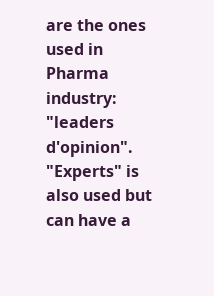are the ones used in Pharma industry: "leaders d'opinion". "Experts" is also used but can have a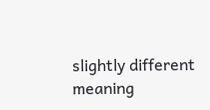slightly different meaning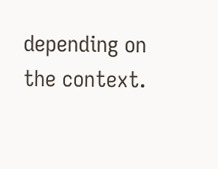depending on the context.